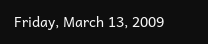Friday, March 13, 2009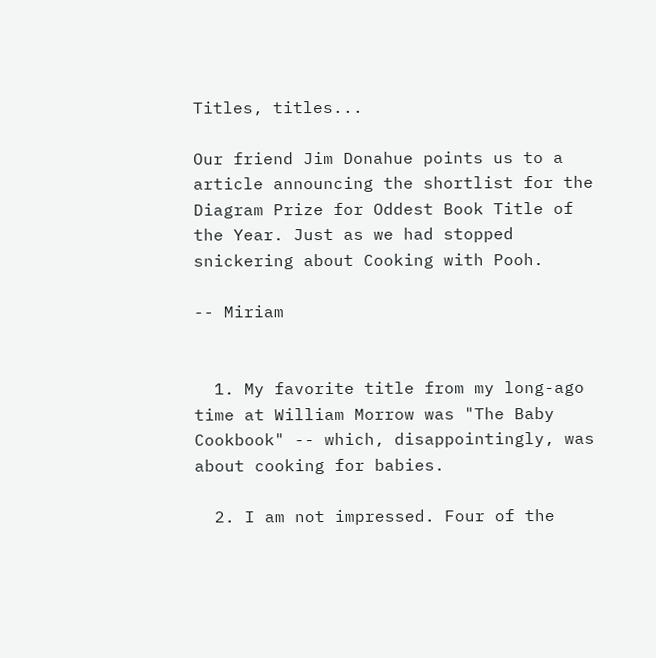Titles, titles...

Our friend Jim Donahue points us to a article announcing the shortlist for the Diagram Prize for Oddest Book Title of the Year. Just as we had stopped snickering about Cooking with Pooh.

-- Miriam


  1. My favorite title from my long-ago time at William Morrow was "The Baby Cookbook" -- which, disappointingly, was about cooking for babies.

  2. I am not impressed. Four of the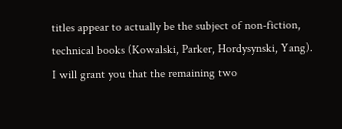titles appear to actually be the subject of non-fiction, technical books (Kowalski, Parker, Hordysynski, Yang). I will grant you that the remaining two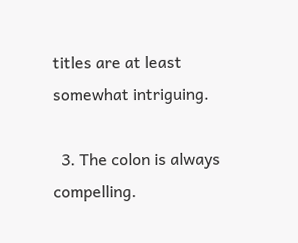titles are at least somewhat intriguing.

  3. The colon is always compelling.